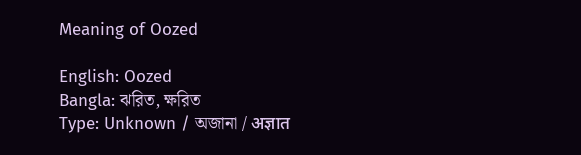Meaning of Oozed

English: Oozed
Bangla: ঝরিত, ক্ষরিত
Type: Unknown / অজানা / अज्ञात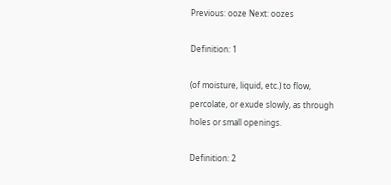Previous: ooze Next: oozes

Definition: 1

(of moisture, liquid, etc.) to flow, percolate, or exude slowly, as through holes or small openings.

Definition: 2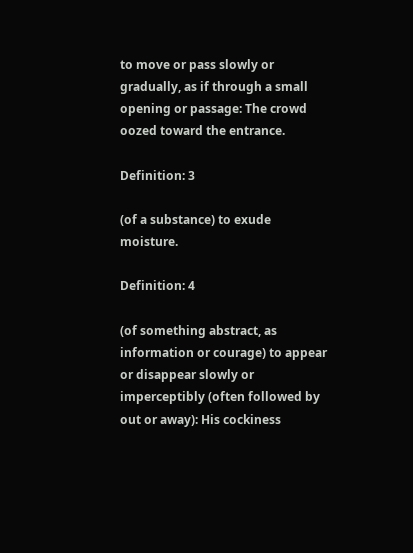to move or pass slowly or gradually, as if through a small opening or passage: The crowd oozed toward the entrance.

Definition: 3

(of a substance) to exude moisture.

Definition: 4

(of something abstract, as information or courage) to appear or disappear slowly or imperceptibly (often followed by out or away): His cockiness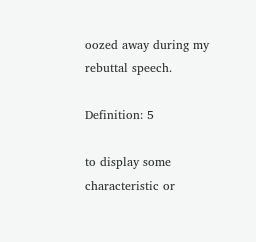oozed away during my rebuttal speech.

Definition: 5

to display some characteristic or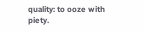quality: to ooze with piety.